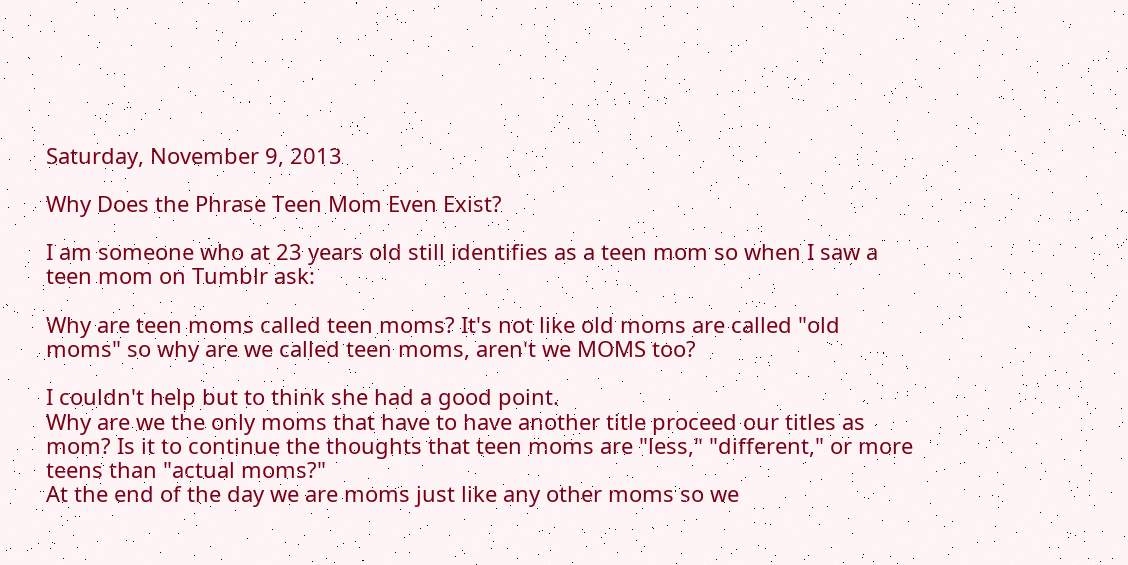Saturday, November 9, 2013

Why Does the Phrase Teen Mom Even Exist?

I am someone who at 23 years old still identifies as a teen mom so when I saw a teen mom on Tumblr ask:

Why are teen moms called teen moms? It's not like old moms are called "old moms" so why are we called teen moms, aren't we MOMS too?

I couldn't help but to think she had a good point.
Why are we the only moms that have to have another title proceed our titles as mom? Is it to continue the thoughts that teen moms are "less," "different," or more teens than "actual moms?"
At the end of the day we are moms just like any other moms so we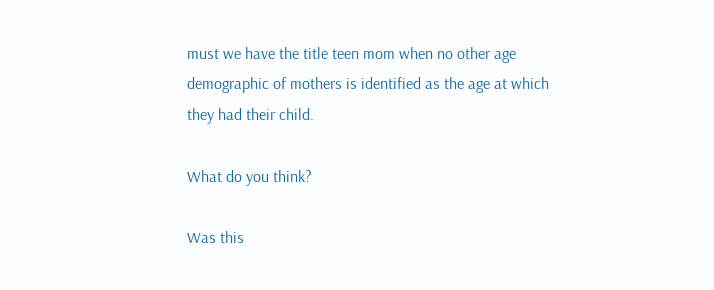must we have the title teen mom when no other age demographic of mothers is identified as the age at which they had their child.

What do you think?

Was this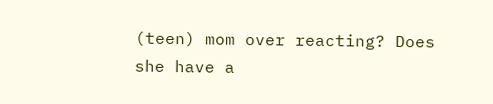(teen) mom over reacting? Does she have a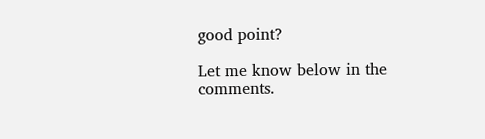good point?

Let me know below in the comments.